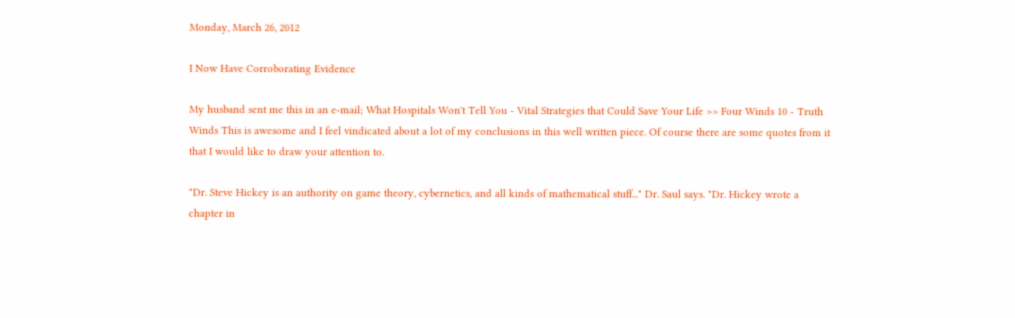Monday, March 26, 2012

I Now Have Corroborating Evidence

My husband sent me this in an e-mail; What Hospitals Won't Tell You - Vital Strategies that Could Save Your Life >> Four Winds 10 - Truth Winds This is awesome and I feel vindicated about a lot of my conclusions in this well written piece. Of course there are some quotes from it that I would like to draw your attention to.

"Dr. Steve Hickey is an authority on game theory, cybernetics, and all kinds of mathematical stuff..." Dr. Saul says. "Dr. Hickey wrote a chapter in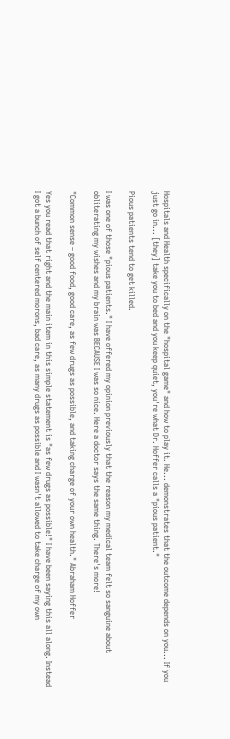Hospitals and Health specifically on the "hospital game" and how to play it. He... demonstrates that the outcome depends on you... If you just go in... [they] take you to bed and you keep quiet, you're what Dr. Hoffer calls a "pious patient."

Pious patients tend to get killed.

I was one of those "pious patients." I have offered my opinion previously that the reason my medical team felt so sanguine about obliterating my wishes and my brain was BECAUSE I was so nice. Here a doctor says the same thing. There's more!

"Common sense – good food, good care, as few drugs as possible, and taking charge of your own health." Abraham Hoffer

Yes you read that right and the main item in this simple statement is "as few drugs as possible!" I have been saying this all along. Instead I got a bunch of self centered morons, bad care, as many drugs as possible and I wasn't allowed to take charge of my own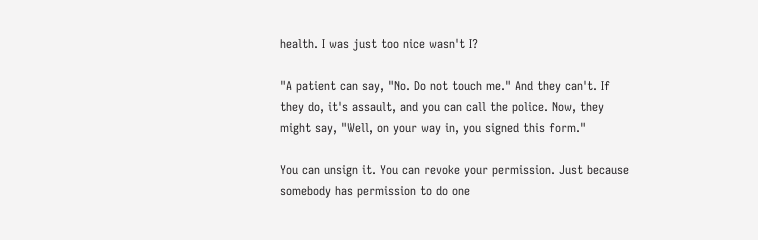health. I was just too nice wasn't I?

"A patient can say, "No. Do not touch me." And they can't. If they do, it's assault, and you can call the police. Now, they might say, "Well, on your way in, you signed this form."

You can unsign it. You can revoke your permission. Just because somebody has permission to do one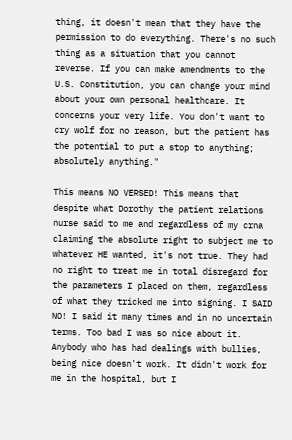thing, it doesn't mean that they have the permission to do everything. There's no such thing as a situation that you cannot reverse. If you can make amendments to the U.S. Constitution, you can change your mind about your own personal healthcare. It concerns your very life. You don't want to cry wolf for no reason, but the patient has the potential to put a stop to anything; absolutely anything."

This means NO VERSED! This means that despite what Dorothy the patient relations nurse said to me and regardless of my crna claiming the absolute right to subject me to whatever HE wanted, it's not true. They had no right to treat me in total disregard for the parameters I placed on them, regardless of what they tricked me into signing. I SAID NO! I said it many times and in no uncertain terms. Too bad I was so nice about it. Anybody who has had dealings with bullies, being nice doesn't work. It didn't work for me in the hospital, but I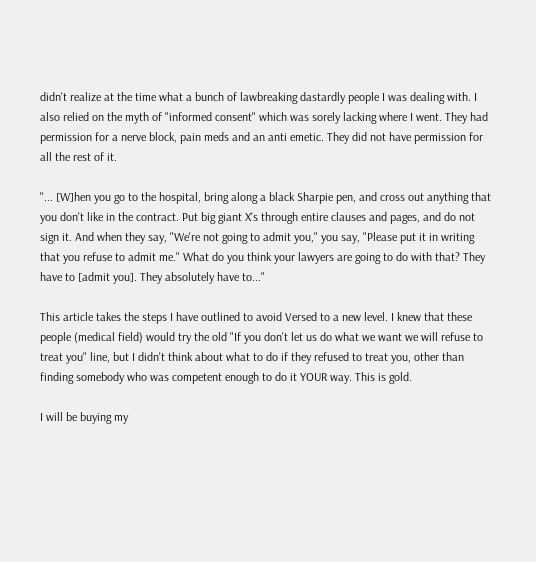didn't realize at the time what a bunch of lawbreaking dastardly people I was dealing with. I also relied on the myth of "informed consent" which was sorely lacking where I went. They had permission for a nerve block, pain meds and an anti emetic. They did not have permission for all the rest of it.

"... [W]hen you go to the hospital, bring along a black Sharpie pen, and cross out anything that you don't like in the contract. Put big giant X's through entire clauses and pages, and do not sign it. And when they say, "We're not going to admit you," you say, "Please put it in writing that you refuse to admit me." What do you think your lawyers are going to do with that? They have to [admit you]. They absolutely have to..."

This article takes the steps I have outlined to avoid Versed to a new level. I knew that these people (medical field) would try the old "If you don't let us do what we want we will refuse to treat you" line, but I didn't think about what to do if they refused to treat you, other than finding somebody who was competent enough to do it YOUR way. This is gold.

I will be buying my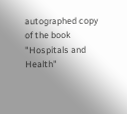autographed copy of the book "Hospitals and Health"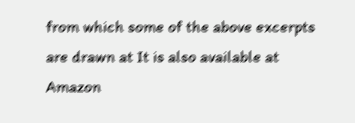from which some of the above excerpts are drawn at It is also available at Amazon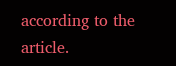according to the article.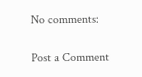No comments:

Post a Comment